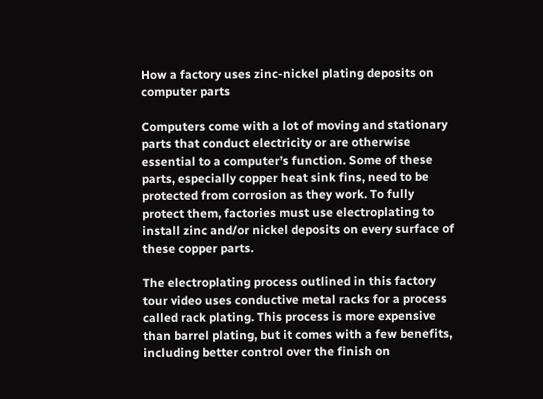How a factory uses zinc-nickel plating deposits on computer parts

Computers come with a lot of moving and stationary parts that conduct electricity or are otherwise essential to a computer’s function. Some of these parts, especially copper heat sink fins, need to be protected from corrosion as they work. To fully protect them, factories must use electroplating to install zinc and/or nickel deposits on every surface of these copper parts.

The electroplating process outlined in this factory tour video uses conductive metal racks for a process called rack plating. This process is more expensive than barrel plating, but it comes with a few benefits, including better control over the finish on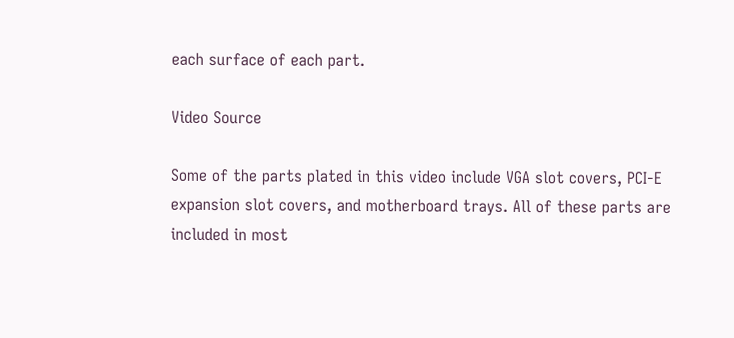each surface of each part.

Video Source

Some of the parts plated in this video include VGA slot covers, PCI-E expansion slot covers, and motherboard trays. All of these parts are included in most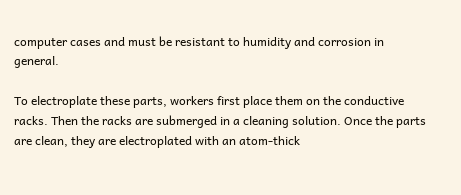computer cases and must be resistant to humidity and corrosion in general.

To electroplate these parts, workers first place them on the conductive racks. Then the racks are submerged in a cleaning solution. Once the parts are clean, they are electroplated with an atom-thick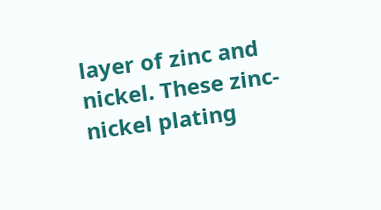layer of zinc and nickel. These zinc-nickel plating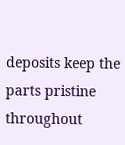deposits keep the parts pristine throughout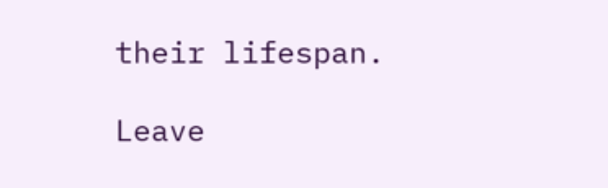their lifespan.

Leave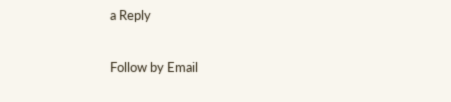a Reply

Follow by Email